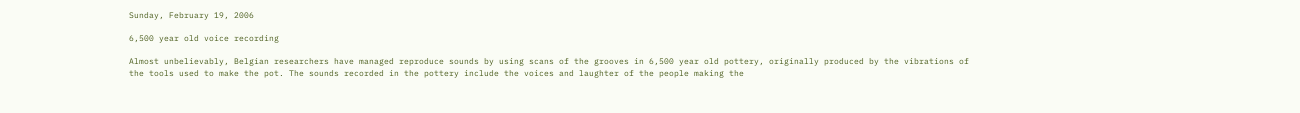Sunday, February 19, 2006

6,500 year old voice recording

Almost unbelievably, Belgian researchers have managed reproduce sounds by using scans of the grooves in 6,500 year old pottery, originally produced by the vibrations of the tools used to make the pot. The sounds recorded in the pottery include the voices and laughter of the people making the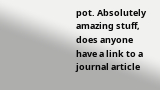pot. Absolutely amazing stuff, does anyone have a link to a journal article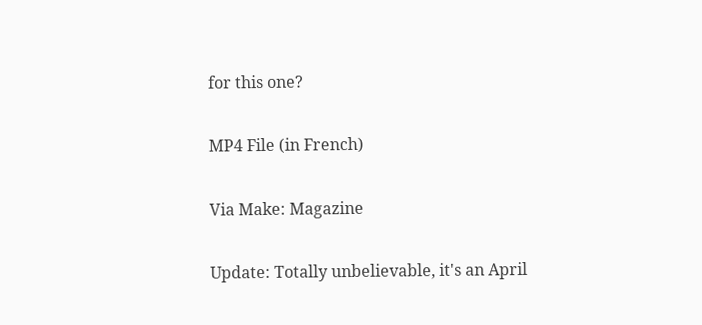for this one?

MP4 File (in French)

Via Make: Magazine

Update: Totally unbelievable, it's an April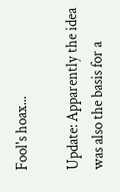Fool's hoax...

Update: Apparently the idea was also the basis for a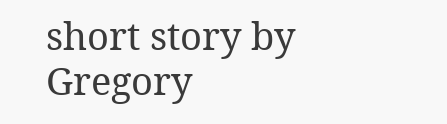short story by Gregory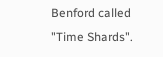Benford called "Time Shards".